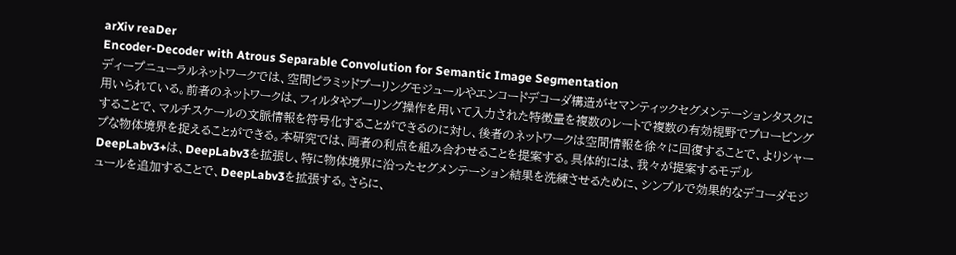arXiv reaDer
Encoder-Decoder with Atrous Separable Convolution for Semantic Image Segmentation
ディープニューラルネットワークでは、空間ピラミッドプーリングモジュールやエンコードデコーダ構造がセマンティックセグメンテーションタスクに用いられている。前者のネットワークは、フィルタやプーリング操作を用いて入力された特徴量を複数のレートで複数の有効視野でプロービングすることで、マルチスケールの文脈情報を符号化することができるのに対し、後者のネットワークは空間情報を徐々に回復することで、よりシャープな物体境界を捉えることができる。本研究では、両者の利点を組み合わせることを提案する。具体的には、我々が提案するモデルDeepLabv3+は、DeepLabv3を拡張し、特に物体境界に沿ったセグメンテーション結果を洗練させるために、シンプルで効果的なデコーダモジュールを追加することで、DeepLabv3を拡張する。さらに、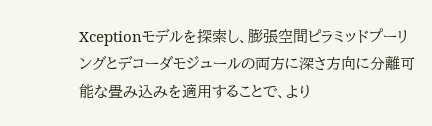Xceptionモデルを探索し、膨張空間ピラミッドプーリングとデコーダモジュールの両方に深さ方向に分離可能な畳み込みを適用することで、より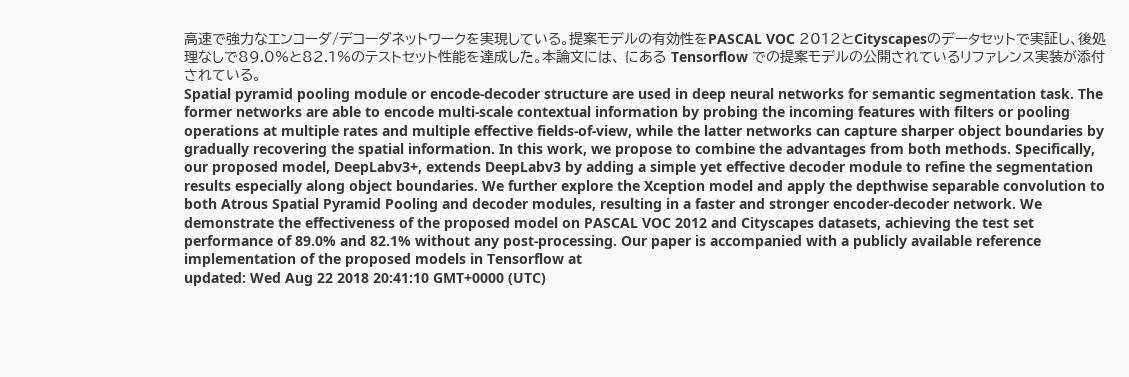高速で強力なエンコーダ/デコーダネットワークを実現している。提案モデルの有効性をPASCAL VOC 2012とCityscapesのデータセットで実証し、後処理なしで89.0%と82.1%のテストセット性能を達成した。本論文には、 にある Tensorflow での提案モデルの公開されているリファレンス実装が添付されている。
Spatial pyramid pooling module or encode-decoder structure are used in deep neural networks for semantic segmentation task. The former networks are able to encode multi-scale contextual information by probing the incoming features with filters or pooling operations at multiple rates and multiple effective fields-of-view, while the latter networks can capture sharper object boundaries by gradually recovering the spatial information. In this work, we propose to combine the advantages from both methods. Specifically, our proposed model, DeepLabv3+, extends DeepLabv3 by adding a simple yet effective decoder module to refine the segmentation results especially along object boundaries. We further explore the Xception model and apply the depthwise separable convolution to both Atrous Spatial Pyramid Pooling and decoder modules, resulting in a faster and stronger encoder-decoder network. We demonstrate the effectiveness of the proposed model on PASCAL VOC 2012 and Cityscapes datasets, achieving the test set performance of 89.0% and 82.1% without any post-processing. Our paper is accompanied with a publicly available reference implementation of the proposed models in Tensorflow at
updated: Wed Aug 22 2018 20:41:10 GMT+0000 (UTC)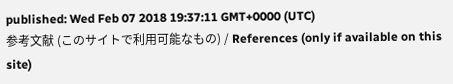published: Wed Feb 07 2018 19:37:11 GMT+0000 (UTC)
参考文献 (このサイトで利用可能なもの) / References (only if available on this site)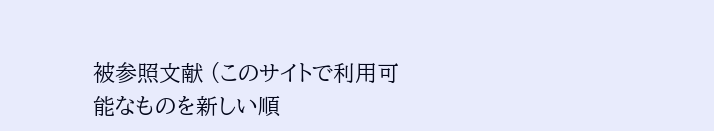被参照文献 (このサイトで利用可能なものを新しい順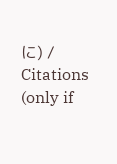に) / Citations (only if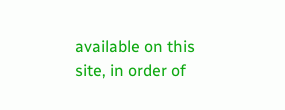available on this site, in order of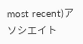most recent)アソシエイト